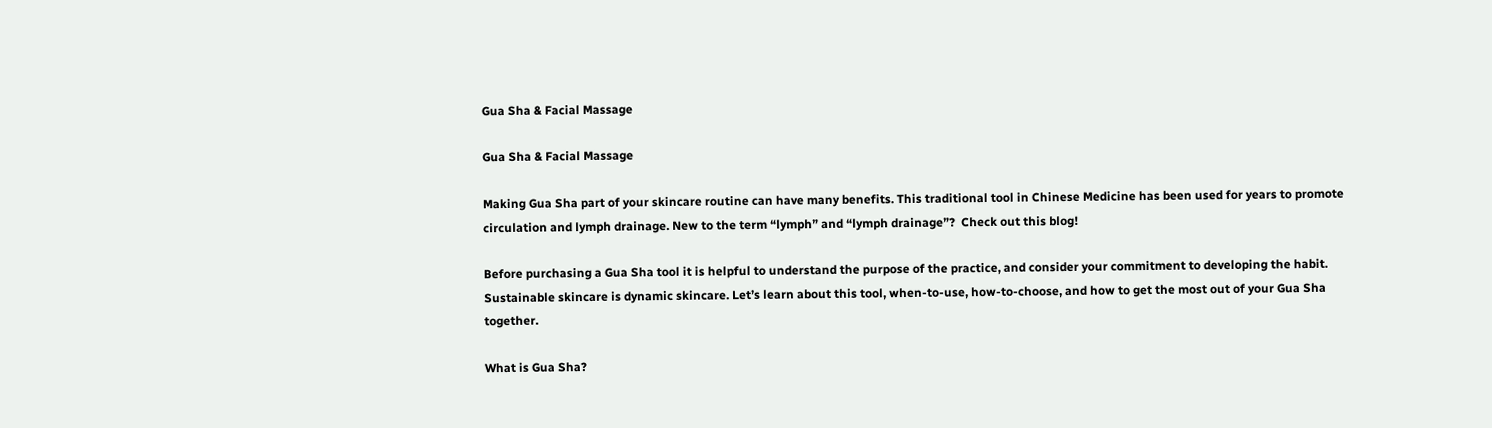Gua Sha & Facial Massage

Gua Sha & Facial Massage

Making Gua Sha part of your skincare routine can have many benefits. This traditional tool in Chinese Medicine has been used for years to promote circulation and lymph drainage. New to the term “lymph” and “lymph drainage”?  Check out this blog!

Before purchasing a Gua Sha tool it is helpful to understand the purpose of the practice, and consider your commitment to developing the habit. Sustainable skincare is dynamic skincare. Let’s learn about this tool, when-to-use, how-to-choose, and how to get the most out of your Gua Sha together.

What is Gua Sha?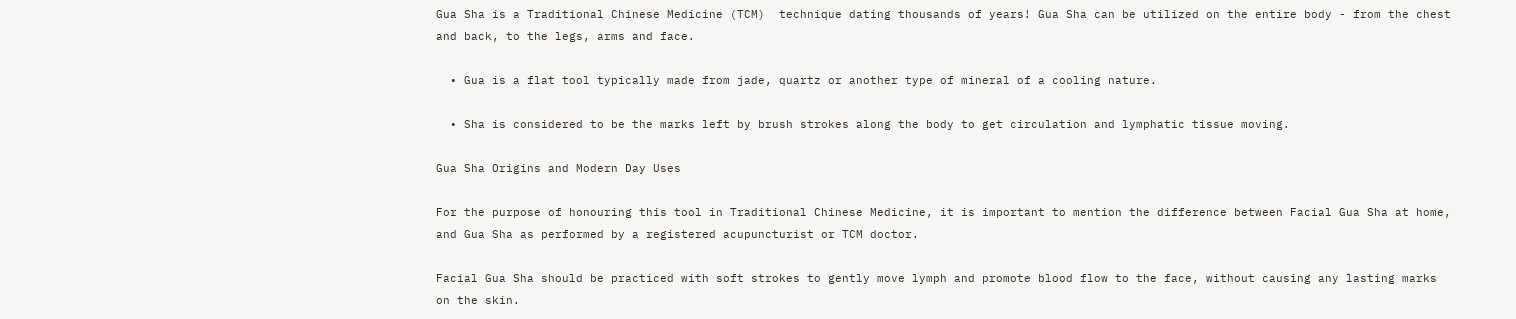Gua Sha is a Traditional Chinese Medicine (TCM)  technique dating thousands of years! Gua Sha can be utilized on the entire body - from the chest and back, to the legs, arms and face.

  • Gua is a flat tool typically made from jade, quartz or another type of mineral of a cooling nature.

  • Sha is considered to be the marks left by brush strokes along the body to get circulation and lymphatic tissue moving.

Gua Sha Origins and Modern Day Uses

For the purpose of honouring this tool in Traditional Chinese Medicine, it is important to mention the difference between Facial Gua Sha at home, and Gua Sha as performed by a registered acupuncturist or TCM doctor.

Facial Gua Sha should be practiced with soft strokes to gently move lymph and promote blood flow to the face, without causing any lasting marks on the skin.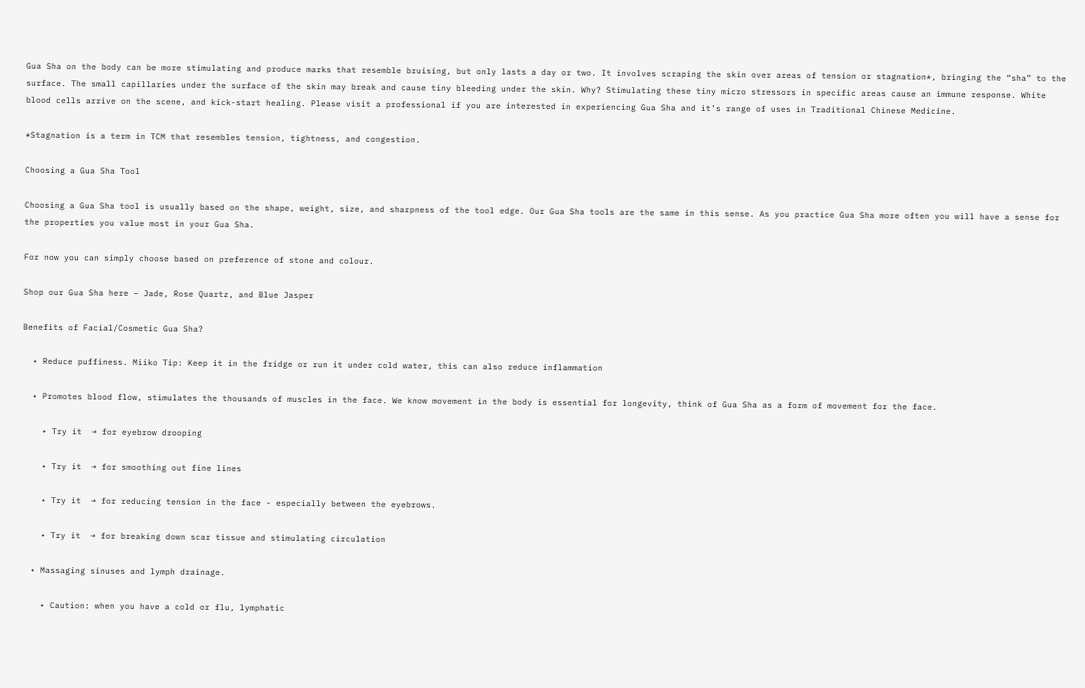Gua Sha on the body can be more stimulating and produce marks that resemble bruising, but only lasts a day or two. It involves scraping the skin over areas of tension or stagnation*, bringing the “sha” to the surface. The small capillaries under the surface of the skin may break and cause tiny bleeding under the skin. Why? Stimulating these tiny micro stressors in specific areas cause an immune response. White blood cells arrive on the scene, and kick-start healing. Please visit a professional if you are interested in experiencing Gua Sha and it’s range of uses in Traditional Chinese Medicine.

*Stagnation is a term in TCM that resembles tension, tightness, and congestion.

Choosing a Gua Sha Tool

Choosing a Gua Sha tool is usually based on the shape, weight, size, and sharpness of the tool edge. Our Gua Sha tools are the same in this sense. As you practice Gua Sha more often you will have a sense for the properties you value most in your Gua Sha.

For now you can simply choose based on preference of stone and colour.

Shop our Gua Sha here – Jade, Rose Quartz, and Blue Jasper

Benefits of Facial/Cosmetic Gua Sha?

  • Reduce puffiness. Miiko Tip: Keep it in the fridge or run it under cold water, this can also reduce inflammation

  • Promotes blood flow, stimulates the thousands of muscles in the face. We know movement in the body is essential for longevity, think of Gua Sha as a form of movement for the face.

    • Try it  → for eyebrow drooping

    • Try it  → for smoothing out fine lines

    • Try it  → for reducing tension in the face - especially between the eyebrows.

    • Try it  → for breaking down scar tissue and stimulating circulation

  • Massaging sinuses and lymph drainage.

    • Caution: when you have a cold or flu, lymphatic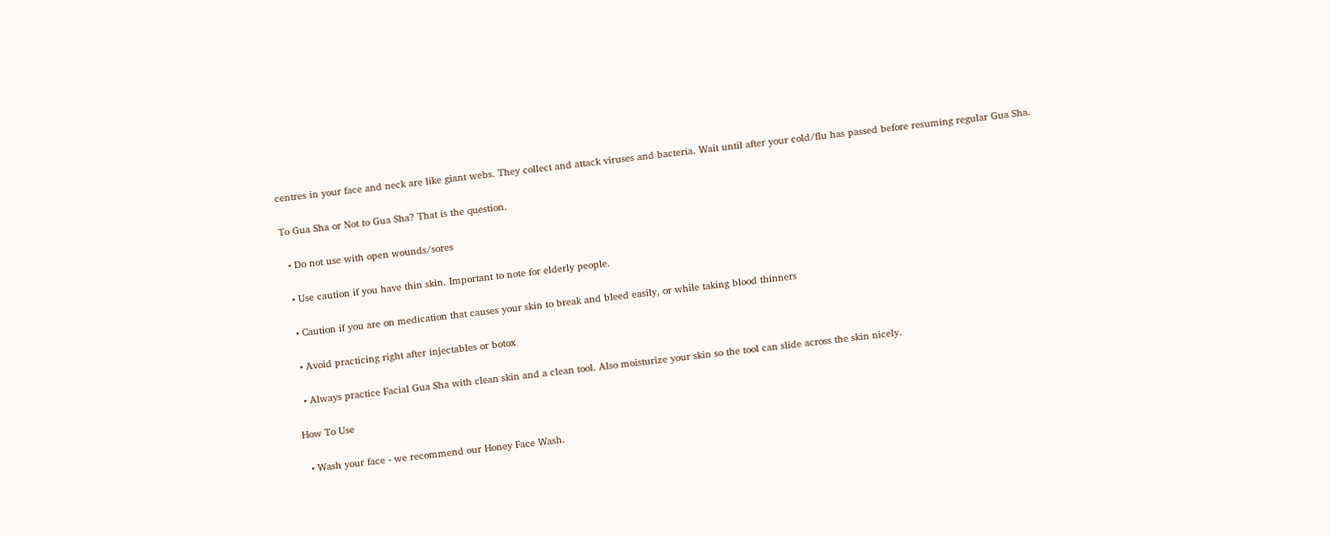centres in your face and neck are like giant webs. They collect and attack viruses and bacteria. Wait until after your cold/flu has passed before resuming regular Gua Sha.

To Gua Sha or Not to Gua Sha? That is the question.

  • Do not use with open wounds/sores

  • Use caution if you have thin skin. Important to note for elderly people.

  • Caution if you are on medication that causes your skin to break and bleed easily, or while taking blood thinners

  • Avoid practicing right after injectables or botox

  • Always practice Facial Gua Sha with clean skin and a clean tool. Also moisturize your skin so the tool can slide across the skin nicely.

How To Use

  • Wash your face - we recommend our Honey Face Wash.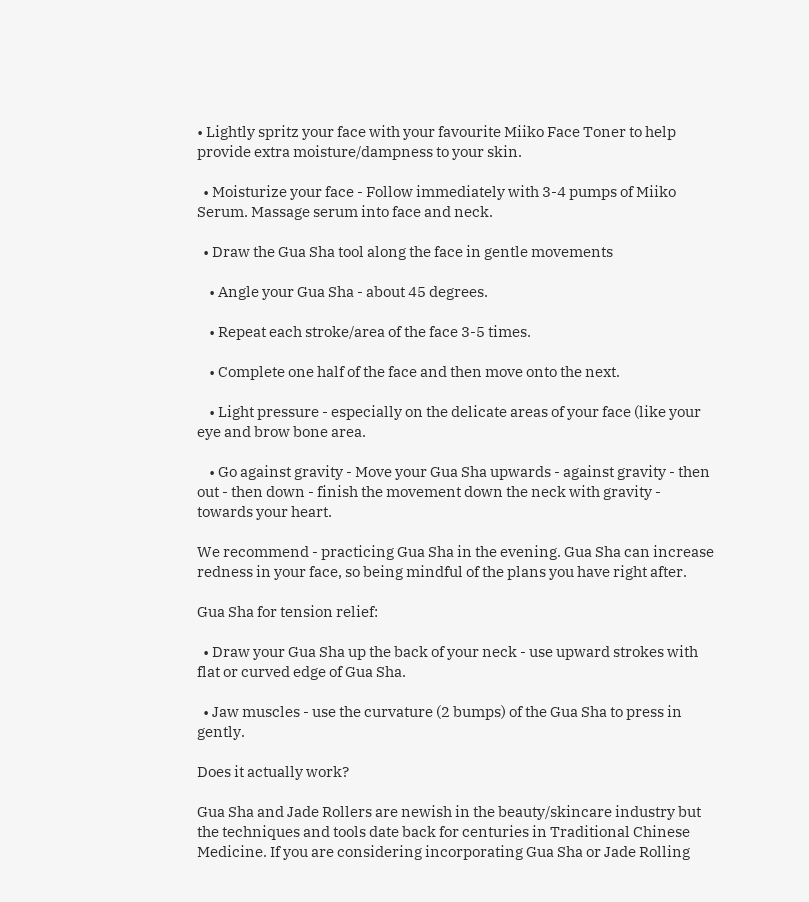• Lightly spritz your face with your favourite Miiko Face Toner to help provide extra moisture/dampness to your skin.

  • Moisturize your face - Follow immediately with 3-4 pumps of Miiko Serum. Massage serum into face and neck.

  • Draw the Gua Sha tool along the face in gentle movements

    • Angle your Gua Sha - about 45 degrees.

    • Repeat each stroke/area of the face 3-5 times.

    • Complete one half of the face and then move onto the next.

    • Light pressure - especially on the delicate areas of your face (like your eye and brow bone area.

    • Go against gravity - Move your Gua Sha upwards - against gravity - then out - then down - finish the movement down the neck with gravity - towards your heart.

We recommend - practicing Gua Sha in the evening. Gua Sha can increase redness in your face, so being mindful of the plans you have right after.

Gua Sha for tension relief:

  • Draw your Gua Sha up the back of your neck - use upward strokes with flat or curved edge of Gua Sha.

  • Jaw muscles - use the curvature (2 bumps) of the Gua Sha to press in gently.

Does it actually work?

Gua Sha and Jade Rollers are newish in the beauty/skincare industry but the techniques and tools date back for centuries in Traditional Chinese Medicine. If you are considering incorporating Gua Sha or Jade Rolling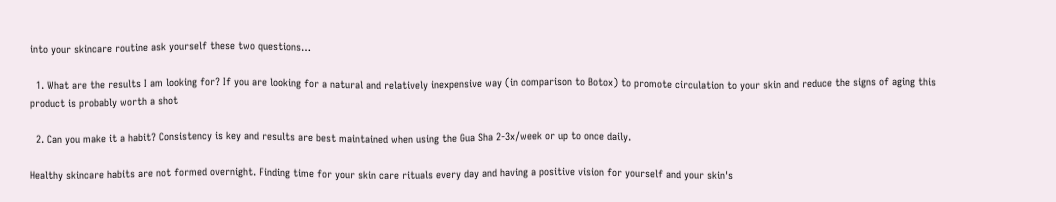into your skincare routine ask yourself these two questions…

  1. What are the results I am looking for? If you are looking for a natural and relatively inexpensive way (in comparison to Botox) to promote circulation to your skin and reduce the signs of aging this product is probably worth a shot

  2. Can you make it a habit? Consistency is key and results are best maintained when using the Gua Sha 2-3x/week or up to once daily.

Healthy skincare habits are not formed overnight. Finding time for your skin care rituals every day and having a positive vision for yourself and your skin's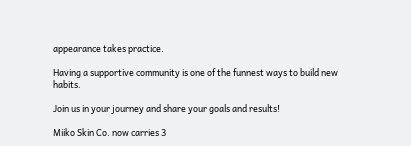appearance takes practice.

Having a supportive community is one of the funnest ways to build new habits.

Join us in your journey and share your goals and results!

Miiko Skin Co. now carries 3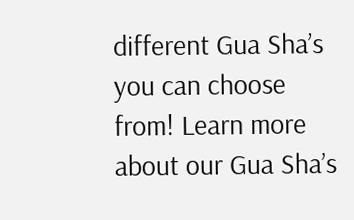different Gua Sha’s you can choose from! Learn more about our Gua Sha’s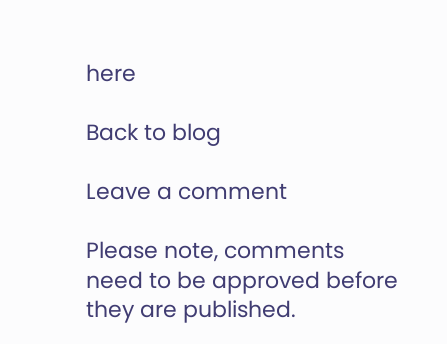here

Back to blog

Leave a comment

Please note, comments need to be approved before they are published.